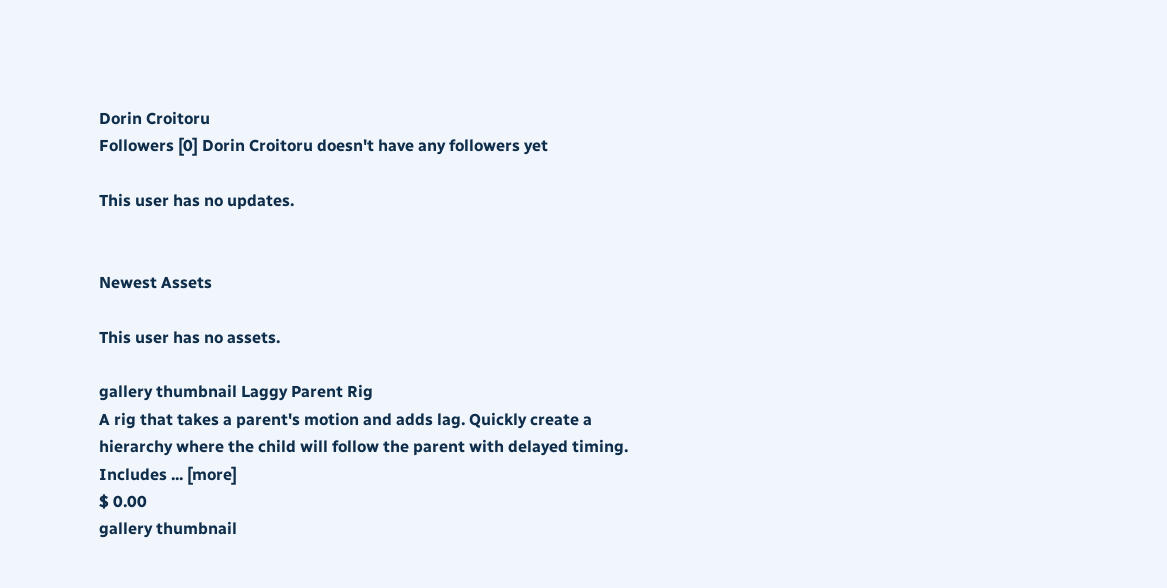Dorin Croitoru
Followers [0] Dorin Croitoru doesn't have any followers yet

This user has no updates.


Newest Assets

This user has no assets.

gallery thumbnail Laggy Parent Rig
A rig that takes a parent's motion and adds lag. Quickly create a hierarchy where the child will follow the parent with delayed timing. Includes ... [more]
$ 0.00
gallery thumbnail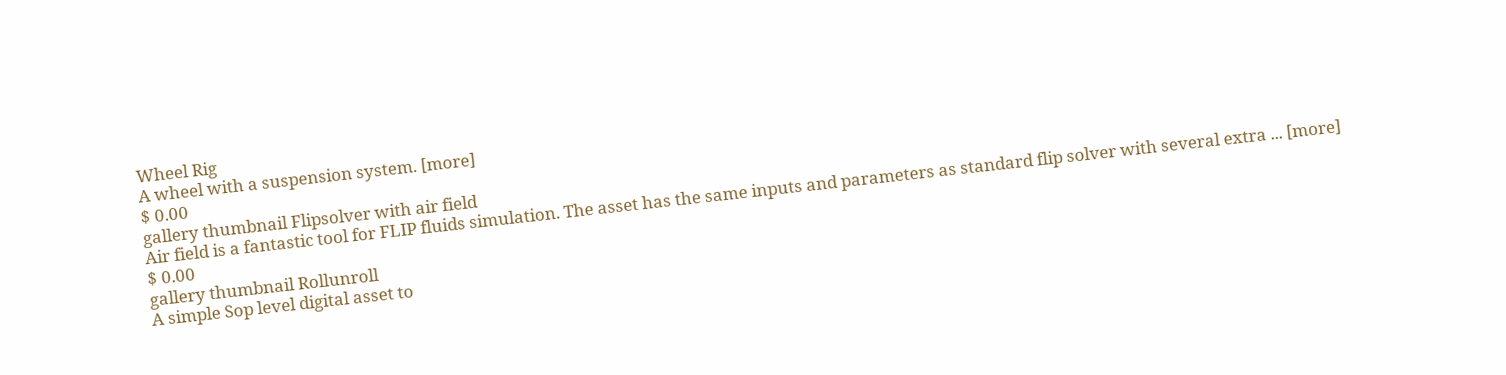Wheel Rig
A wheel with a suspension system. [more]
$ 0.00
gallery thumbnail Flipsolver with air field
Air field is a fantastic tool for FLIP fluids simulation. The asset has the same inputs and parameters as standard flip solver with several extra ... [more]
$ 0.00
gallery thumbnail Rollunroll
A simple Sop level digital asset to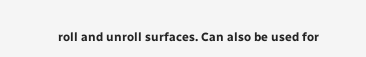roll and unroll surfaces. Can also be used for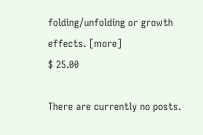folding/unfolding or growth effects. [more]
$ 25.00

There are currently no posts.